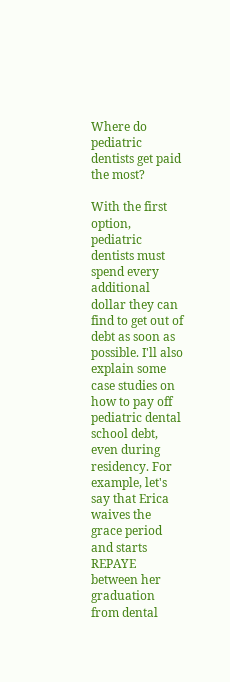Where do pediatric dentists get paid the most?

With the first option, pediatric dentists must spend every additional dollar they can find to get out of debt as soon as possible. I'll also explain some case studies on how to pay off pediatric dental school debt, even during residency. For example, let's say that Erica waives the grace period and starts REPAYE between her graduation from dental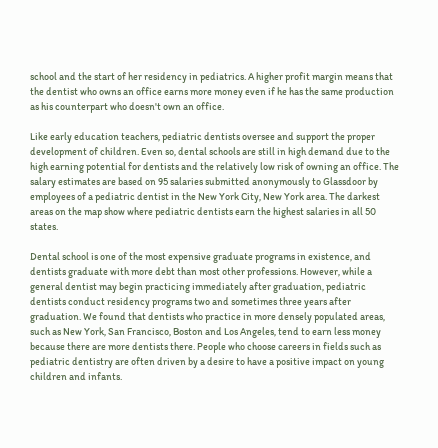school and the start of her residency in pediatrics. A higher profit margin means that the dentist who owns an office earns more money even if he has the same production as his counterpart who doesn't own an office.

Like early education teachers, pediatric dentists oversee and support the proper development of children. Even so, dental schools are still in high demand due to the high earning potential for dentists and the relatively low risk of owning an office. The salary estimates are based on 95 salaries submitted anonymously to Glassdoor by employees of a pediatric dentist in the New York City, New York area. The darkest areas on the map show where pediatric dentists earn the highest salaries in all 50 states.

Dental school is one of the most expensive graduate programs in existence, and dentists graduate with more debt than most other professions. However, while a general dentist may begin practicing immediately after graduation, pediatric dentists conduct residency programs two and sometimes three years after graduation. We found that dentists who practice in more densely populated areas, such as New York, San Francisco, Boston and Los Angeles, tend to earn less money because there are more dentists there. People who choose careers in fields such as pediatric dentistry are often driven by a desire to have a positive impact on young children and infants.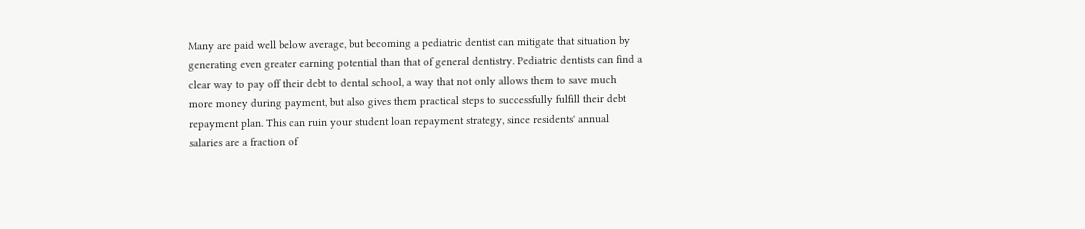Many are paid well below average, but becoming a pediatric dentist can mitigate that situation by generating even greater earning potential than that of general dentistry. Pediatric dentists can find a clear way to pay off their debt to dental school, a way that not only allows them to save much more money during payment, but also gives them practical steps to successfully fulfill their debt repayment plan. This can ruin your student loan repayment strategy, since residents' annual salaries are a fraction of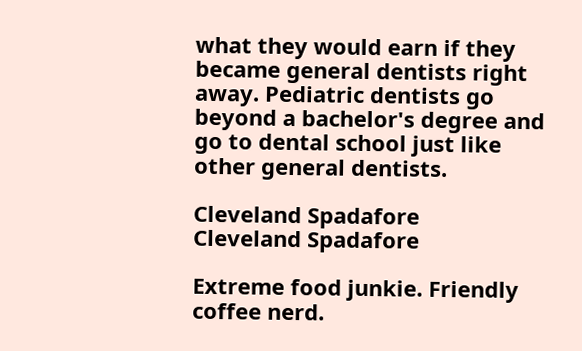what they would earn if they became general dentists right away. Pediatric dentists go beyond a bachelor's degree and go to dental school just like other general dentists.

Cleveland Spadafore
Cleveland Spadafore

Extreme food junkie. Friendly coffee nerd.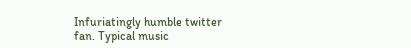Infuriatingly humble twitter fan. Typical music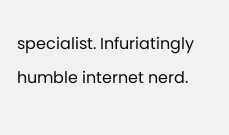specialist. Infuriatingly humble internet nerd.